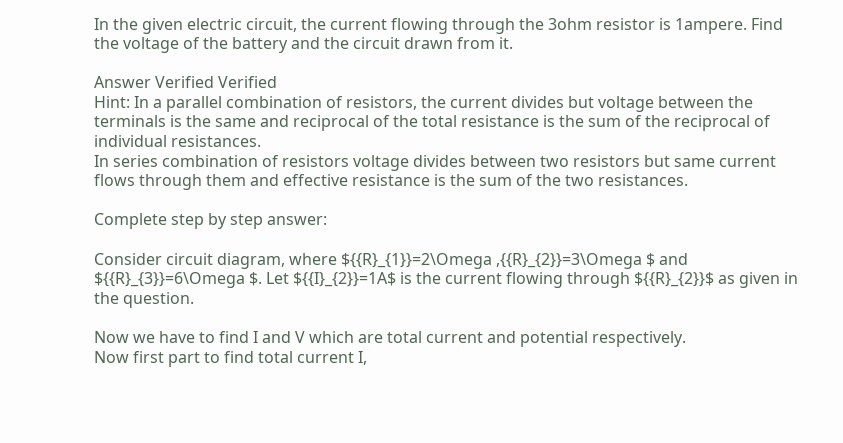In the given electric circuit, the current flowing through the 3ohm resistor is 1ampere. Find the voltage of the battery and the circuit drawn from it.

Answer Verified Verified
Hint: In a parallel combination of resistors, the current divides but voltage between the terminals is the same and reciprocal of the total resistance is the sum of the reciprocal of individual resistances.
In series combination of resistors voltage divides between two resistors but same current flows through them and effective resistance is the sum of the two resistances.

Complete step by step answer:

Consider circuit diagram, where ${{R}_{1}}=2\Omega ,{{R}_{2}}=3\Omega $ and ${{R}_{3}}=6\Omega $. Let ${{I}_{2}}=1A$ is the current flowing through ${{R}_{2}}$ as given in the question.

Now we have to find I and V which are total current and potential respectively.
Now first part to find total current I,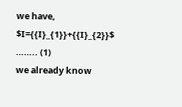we have,
$I={{I}_{1}}+{{I}_{2}}$ …….. (1)
we already know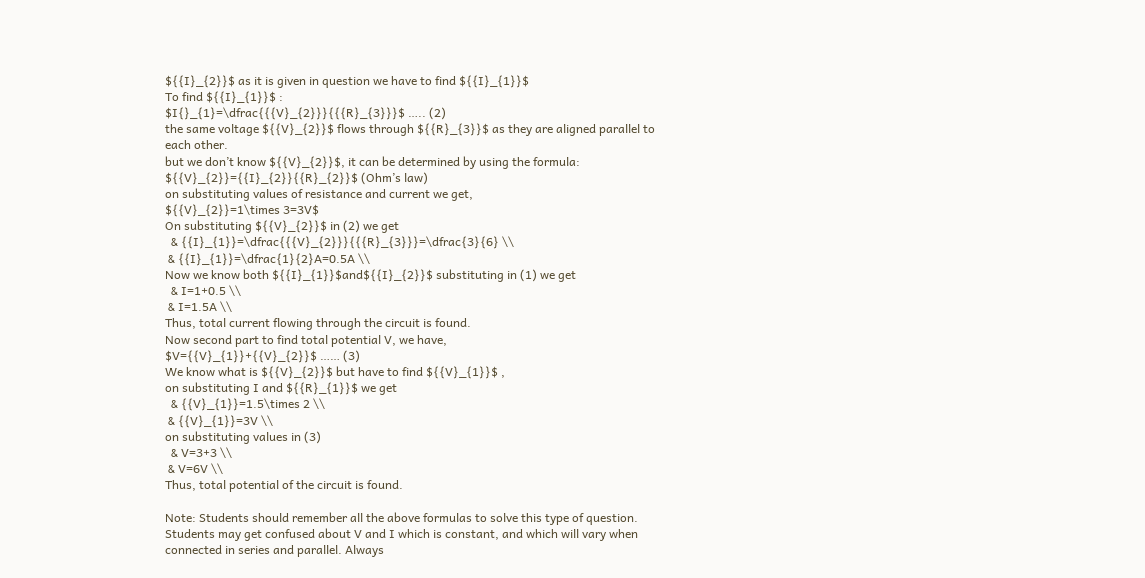${{I}_{2}}$ as it is given in question we have to find ${{I}_{1}}$
To find ${{I}_{1}}$ :
$I{}_{1}=\dfrac{{{V}_{2}}}{{{R}_{3}}}$ ….. (2)
the same voltage ${{V}_{2}}$ flows through ${{R}_{3}}$ as they are aligned parallel to each other.
but we don’t know ${{V}_{2}}$, it can be determined by using the formula:
${{V}_{2}}={{I}_{2}}{{R}_{2}}$ (Ohm’s law)
on substituting values of resistance and current we get,
${{V}_{2}}=1\times 3=3V$
On substituting ${{V}_{2}}$ in (2) we get
  & {{I}_{1}}=\dfrac{{{V}_{2}}}{{{R}_{3}}}=\dfrac{3}{6} \\
 & {{I}_{1}}=\dfrac{1}{2}A=0.5A \\
Now we know both ${{I}_{1}}$and${{I}_{2}}$ substituting in (1) we get
  & I=1+0.5 \\
 & I=1.5A \\
Thus, total current flowing through the circuit is found.
Now second part to find total potential V, we have,
$V={{V}_{1}}+{{V}_{2}}$ …… (3)
We know what is ${{V}_{2}}$ but have to find ${{V}_{1}}$ ,
on substituting I and ${{R}_{1}}$ we get
  & {{V}_{1}}=1.5\times 2 \\
 & {{V}_{1}}=3V \\
on substituting values in (3)
  & V=3+3 \\
 & V=6V \\
Thus, total potential of the circuit is found.

Note: Students should remember all the above formulas to solve this type of question.
Students may get confused about V and I which is constant, and which will vary when connected in series and parallel. Always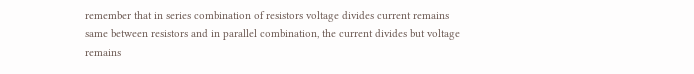remember that in series combination of resistors voltage divides current remains same between resistors and in parallel combination, the current divides but voltage remains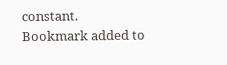constant.
Bookmark added to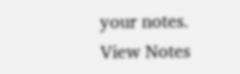your notes.
View Notes